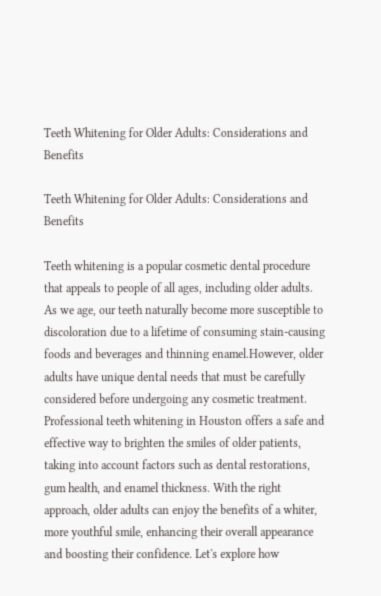Teeth Whitening for Older Adults: Considerations and Benefits

Teeth Whitening for Older Adults: Considerations and Benefits

Teeth whitening is a popular cosmetic dental procedure that appeals to people of all ages, including older adults. As we age, our teeth naturally become more susceptible to discoloration due to a lifetime of consuming stain-causing foods and beverages and thinning enamel.However, older adults have unique dental needs that must be carefully considered before undergoing any cosmetic treatment. Professional teeth whitening in Houston offers a safe and effective way to brighten the smiles of older patients, taking into account factors such as dental restorations, gum health, and enamel thickness. With the right approach, older adults can enjoy the benefits of a whiter, more youthful smile, enhancing their overall appearance and boosting their confidence. Let's explore how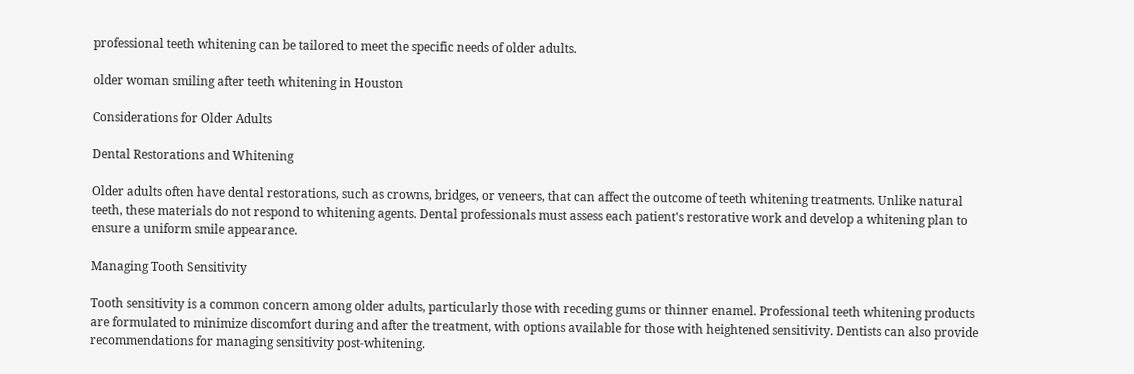professional teeth whitening can be tailored to meet the specific needs of older adults.

older woman smiling after teeth whitening in Houston

Considerations for Older Adults

Dental Restorations and Whitening

Older adults often have dental restorations, such as crowns, bridges, or veneers, that can affect the outcome of teeth whitening treatments. Unlike natural teeth, these materials do not respond to whitening agents. Dental professionals must assess each patient's restorative work and develop a whitening plan to ensure a uniform smile appearance.

Managing Tooth Sensitivity

Tooth sensitivity is a common concern among older adults, particularly those with receding gums or thinner enamel. Professional teeth whitening products are formulated to minimize discomfort during and after the treatment, with options available for those with heightened sensitivity. Dentists can also provide recommendations for managing sensitivity post-whitening.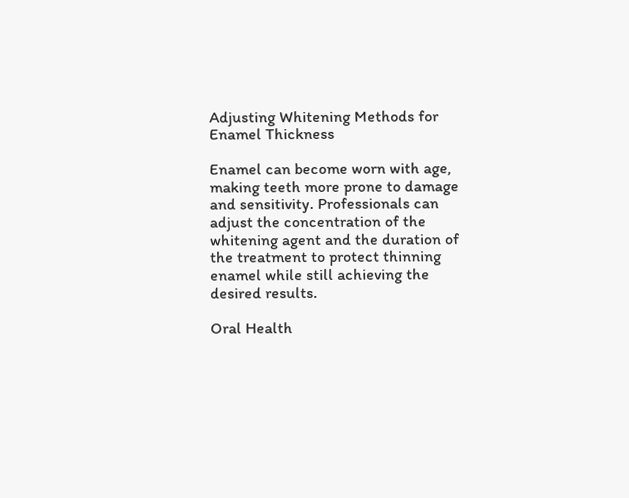Adjusting Whitening Methods for Enamel Thickness

Enamel can become worn with age, making teeth more prone to damage and sensitivity. Professionals can adjust the concentration of the whitening agent and the duration of the treatment to protect thinning enamel while still achieving the desired results.

Oral Health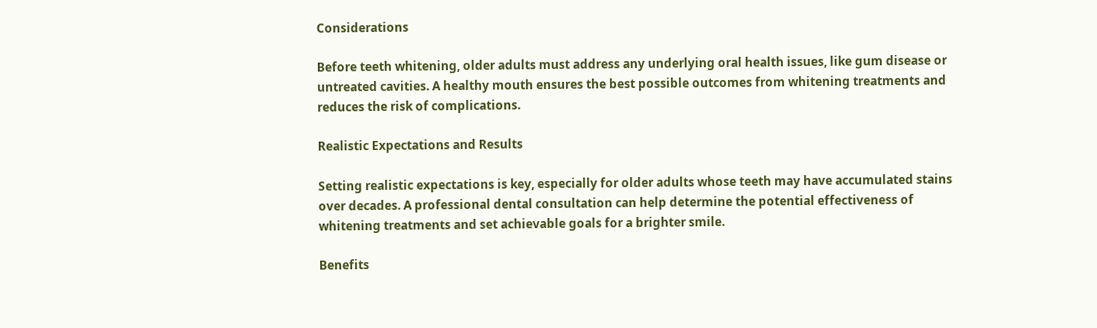Considerations

Before teeth whitening, older adults must address any underlying oral health issues, like gum disease or untreated cavities. A healthy mouth ensures the best possible outcomes from whitening treatments and reduces the risk of complications.

Realistic Expectations and Results

Setting realistic expectations is key, especially for older adults whose teeth may have accumulated stains over decades. A professional dental consultation can help determine the potential effectiveness of whitening treatments and set achievable goals for a brighter smile.

Benefits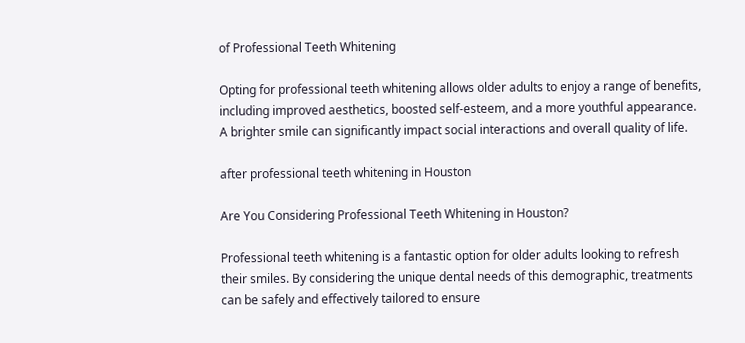of Professional Teeth Whitening

Opting for professional teeth whitening allows older adults to enjoy a range of benefits, including improved aesthetics, boosted self-esteem, and a more youthful appearance. A brighter smile can significantly impact social interactions and overall quality of life.

after professional teeth whitening in Houston

Are You Considering Professional Teeth Whitening in Houston?

Professional teeth whitening is a fantastic option for older adults looking to refresh their smiles. By considering the unique dental needs of this demographic, treatments can be safely and effectively tailored to ensure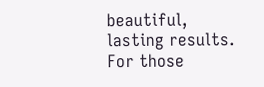beautiful, lasting results. For those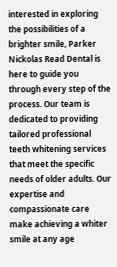interested in exploring the possibilities of a brighter smile, Parker Nickolas Read Dental is here to guide you through every step of the process. Our team is dedicated to providing tailored professional teeth whitening services that meet the specific needs of older adults. Our expertise and compassionate care make achieving a whiter smile at any age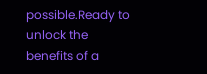possible.Ready to unlock the benefits of a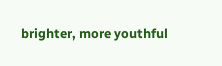brighter, more youthful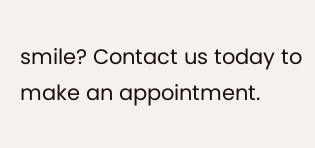smile? Contact us today to make an appointment.